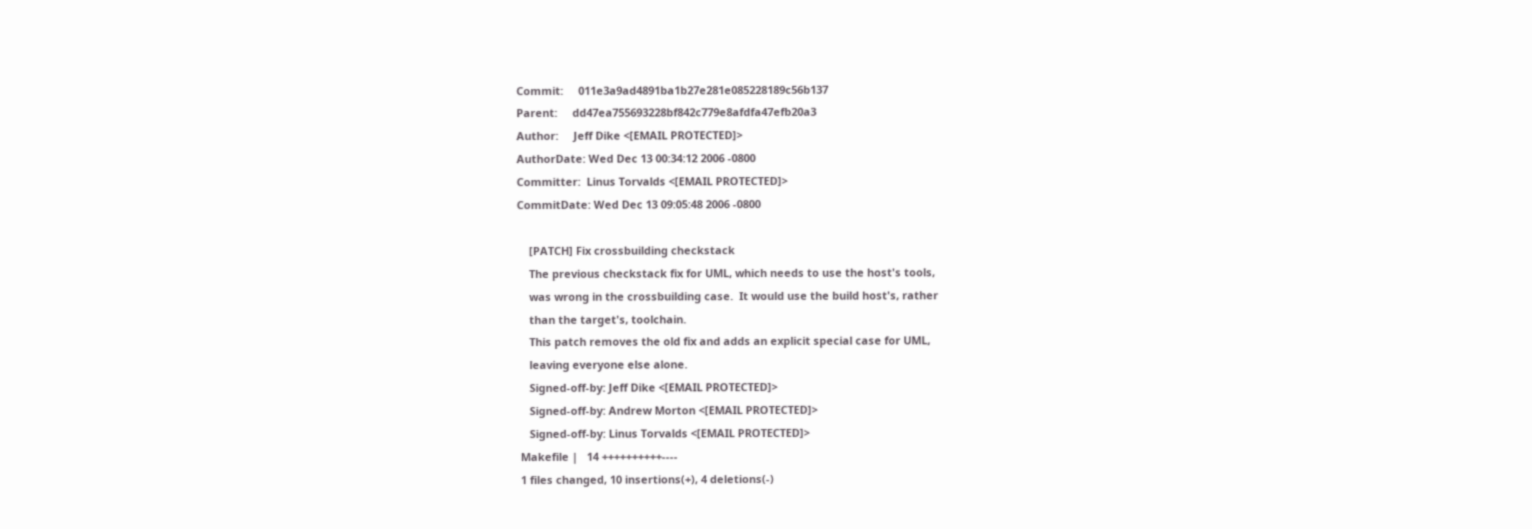Commit:     011e3a9ad4891ba1b27e281e085228189c56b137
Parent:     dd47ea755693228bf842c779e8afdfa47efb20a3
Author:     Jeff Dike <[EMAIL PROTECTED]>
AuthorDate: Wed Dec 13 00:34:12 2006 -0800
Committer:  Linus Torvalds <[EMAIL PROTECTED]>
CommitDate: Wed Dec 13 09:05:48 2006 -0800

    [PATCH] Fix crossbuilding checkstack
    The previous checkstack fix for UML, which needs to use the host's tools,
    was wrong in the crossbuilding case.  It would use the build host's, rather
    than the target's, toolchain.
    This patch removes the old fix and adds an explicit special case for UML,
    leaving everyone else alone.
    Signed-off-by: Jeff Dike <[EMAIL PROTECTED]>
    Signed-off-by: Andrew Morton <[EMAIL PROTECTED]>
    Signed-off-by: Linus Torvalds <[EMAIL PROTECTED]>
 Makefile |   14 ++++++++++----
 1 files changed, 10 insertions(+), 4 deletions(-)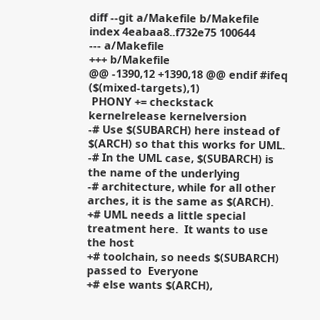diff --git a/Makefile b/Makefile
index 4eabaa8..f732e75 100644
--- a/Makefile
+++ b/Makefile
@@ -1390,12 +1390,18 @@ endif #ifeq ($(mixed-targets),1)
 PHONY += checkstack kernelrelease kernelversion
-# Use $(SUBARCH) here instead of $(ARCH) so that this works for UML.
-# In the UML case, $(SUBARCH) is the name of the underlying
-# architecture, while for all other arches, it is the same as $(ARCH).
+# UML needs a little special treatment here.  It wants to use the host
+# toolchain, so needs $(SUBARCH) passed to  Everyone
+# else wants $(ARCH),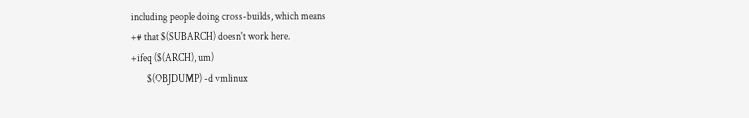including people doing cross-builds, which means
+# that $(SUBARCH) doesn't work here.
+ifeq ($(ARCH), um)
        $(OBJDUMP) -d vmlinux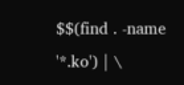$$(find . -name '*.ko') | \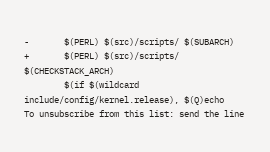-       $(PERL) $(src)/scripts/ $(SUBARCH)
+       $(PERL) $(src)/scripts/ $(CHECKSTACK_ARCH)
        $(if $(wildcard include/config/kernel.release), $(Q)echo
To unsubscribe from this list: send the line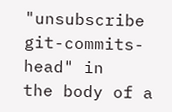"unsubscribe git-commits-head" in
the body of a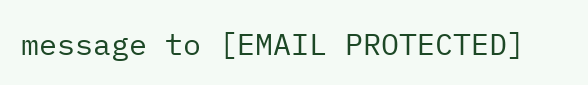message to [EMAIL PROTECTED]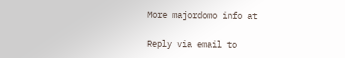More majordomo info at

Reply via email to